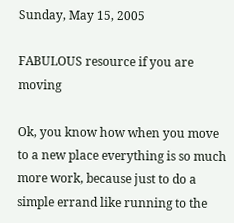Sunday, May 15, 2005

FABULOUS resource if you are moving

Ok, you know how when you move to a new place everything is so much more work, because just to do a simple errand like running to the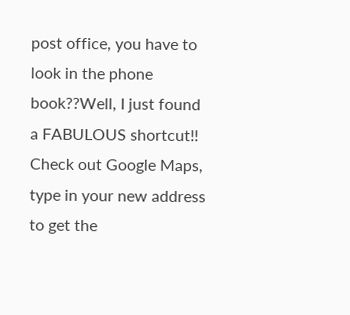post office, you have to look in the phone book??Well, I just found a FABULOUS shortcut!! Check out Google Maps, type in your new address to get the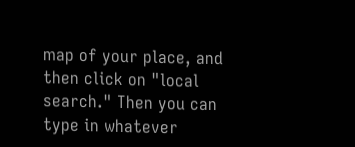map of your place, and then click on "local search." Then you can type in whatever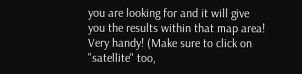you are looking for and it will give you the results within that map area! Very handy! (Make sure to click on "satellite" too,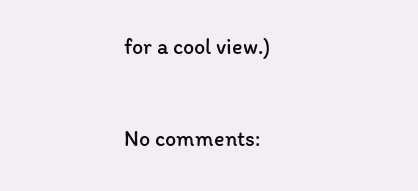for a cool view.)


No comments: